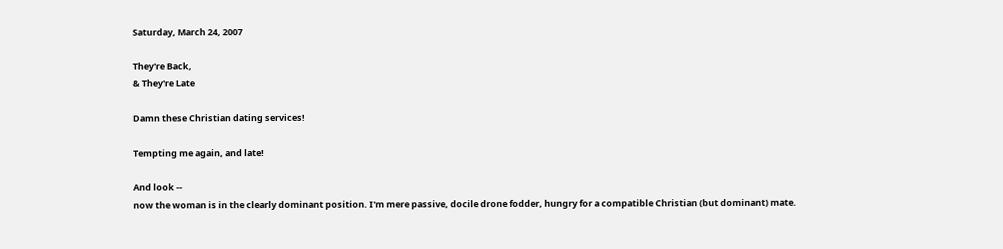Saturday, March 24, 2007

They're Back,
& They're Late

Damn these Christian dating services!

Tempting me again, and late!

And look --
now the woman is in the clearly dominant position. I'm mere passive, docile drone fodder, hungry for a compatible Christian (but dominant) mate.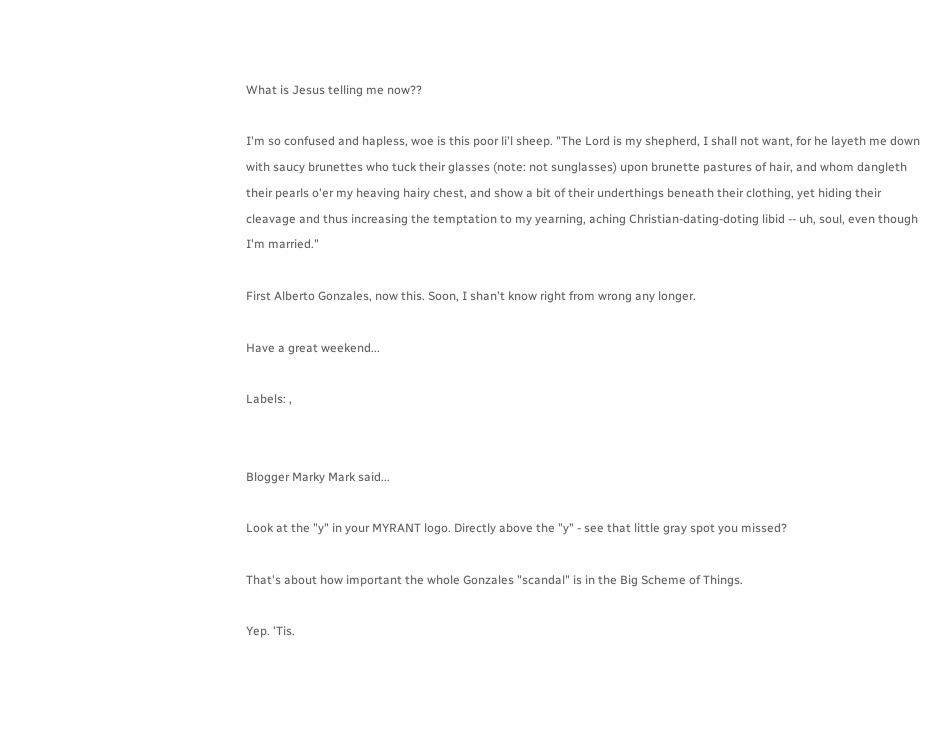What is Jesus telling me now??

I'm so confused and hapless, woe is this poor li'l sheep. "The Lord is my shepherd, I shall not want, for he layeth me down with saucy brunettes who tuck their glasses (note: not sunglasses) upon brunette pastures of hair, and whom dangleth their pearls o'er my heaving hairy chest, and show a bit of their underthings beneath their clothing, yet hiding their cleavage and thus increasing the temptation to my yearning, aching Christian-dating-doting libid -- uh, soul, even though I'm married."

First Alberto Gonzales, now this. Soon, I shan't know right from wrong any longer.

Have a great weekend...

Labels: ,


Blogger Marky Mark said...

Look at the "y" in your MYRANT logo. Directly above the "y" - see that little gray spot you missed?

That's about how important the whole Gonzales "scandal" is in the Big Scheme of Things.

Yep. 'Tis.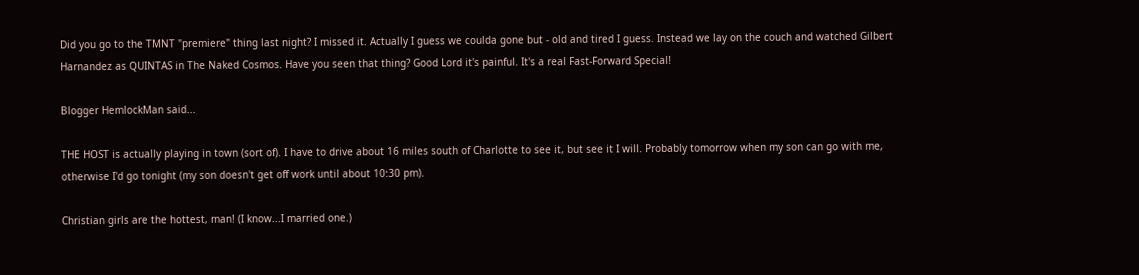Did you go to the TMNT "premiere" thing last night? I missed it. Actually I guess we coulda gone but - old and tired I guess. Instead we lay on the couch and watched Gilbert Harnandez as QUINTAS in The Naked Cosmos. Have you seen that thing? Good Lord it's painful. It's a real Fast-Forward Special!

Blogger HemlockMan said...

THE HOST is actually playing in town (sort of). I have to drive about 16 miles south of Charlotte to see it, but see it I will. Probably tomorrow when my son can go with me, otherwise I'd go tonight (my son doesn't get off work until about 10:30 pm).

Christian girls are the hottest, man! (I know...I married one.)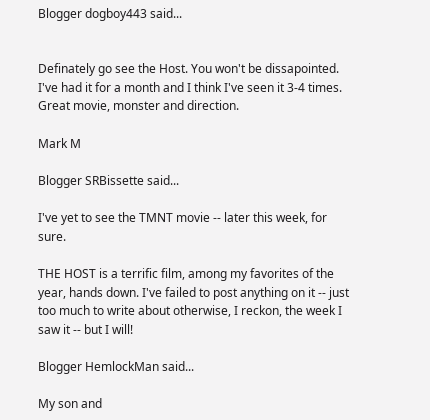Blogger dogboy443 said...


Definately go see the Host. You won't be dissapointed. I've had it for a month and I think I've seen it 3-4 times. Great movie, monster and direction.

Mark M

Blogger SRBissette said...

I've yet to see the TMNT movie -- later this week, for sure.

THE HOST is a terrific film, among my favorites of the year, hands down. I've failed to post anything on it -- just too much to write about otherwise, I reckon, the week I saw it -- but I will!

Blogger HemlockMan said...

My son and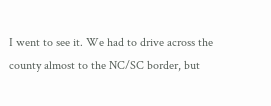I went to see it. We had to drive across the county almost to the NC/SC border, but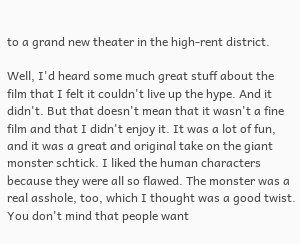to a grand new theater in the high-rent district.

Well, I'd heard some much great stuff about the film that I felt it couldn't live up the hype. And it didn't. But that doesn't mean that it wasn't a fine film and that I didn't enjoy it. It was a lot of fun, and it was a great and original take on the giant monster schtick. I liked the human characters because they were all so flawed. The monster was a real asshole, too, which I thought was a good twist. You don't mind that people want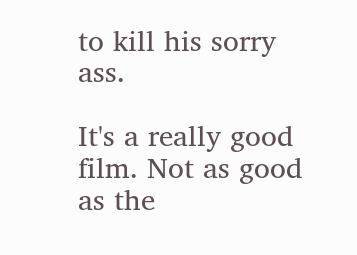to kill his sorry ass.

It's a really good film. Not as good as the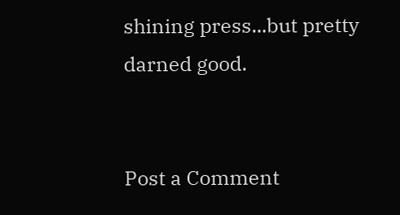shining press...but pretty darned good.


Post a Comment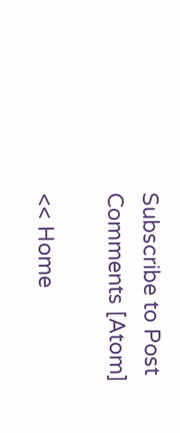Subscribe to Post Comments [Atom]

<< Home